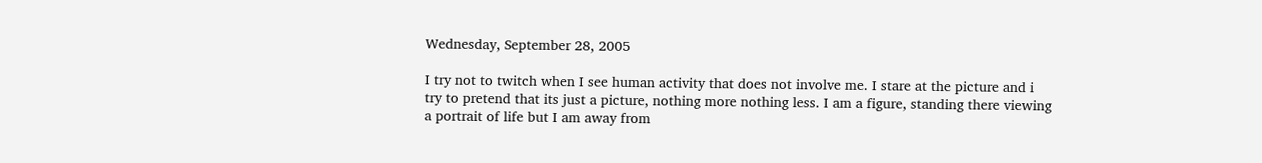Wednesday, September 28, 2005

I try not to twitch when I see human activity that does not involve me. I stare at the picture and i try to pretend that its just a picture, nothing more nothing less. I am a figure, standing there viewing a portrait of life but I am away from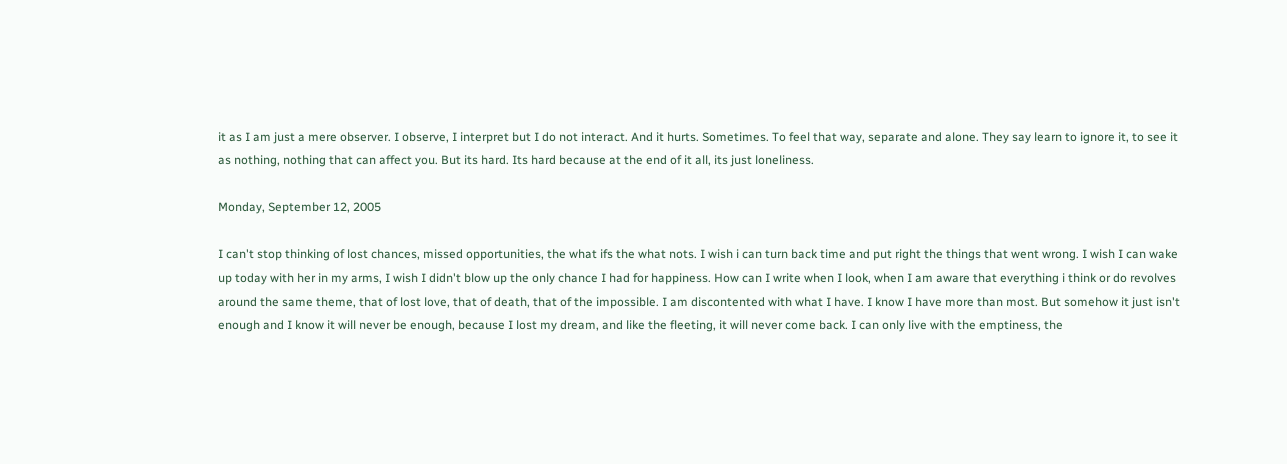it as I am just a mere observer. I observe, I interpret but I do not interact. And it hurts. Sometimes. To feel that way, separate and alone. They say learn to ignore it, to see it as nothing, nothing that can affect you. But its hard. Its hard because at the end of it all, its just loneliness.

Monday, September 12, 2005

I can't stop thinking of lost chances, missed opportunities, the what ifs the what nots. I wish i can turn back time and put right the things that went wrong. I wish I can wake up today with her in my arms, I wish I didn't blow up the only chance I had for happiness. How can I write when I look, when I am aware that everything i think or do revolves around the same theme, that of lost love, that of death, that of the impossible. I am discontented with what I have. I know I have more than most. But somehow it just isn't enough and I know it will never be enough, because I lost my dream, and like the fleeting, it will never come back. I can only live with the emptiness, the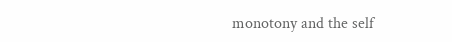monotony and the self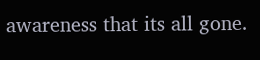awareness that its all gone.